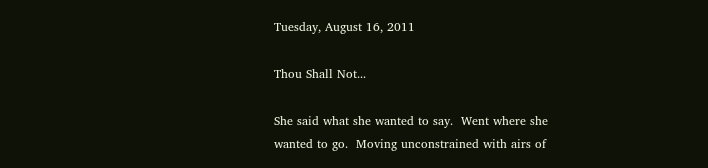Tuesday, August 16, 2011

Thou Shall Not...

She said what she wanted to say.  Went where she wanted to go.  Moving unconstrained with airs of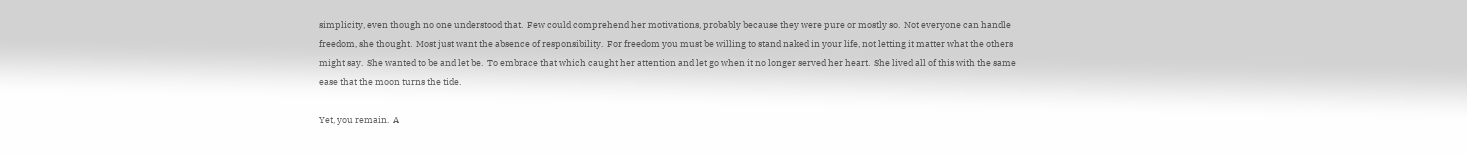simplicity, even though no one understood that.  Few could comprehend her motivations, probably because they were pure or mostly so.  Not everyone can handle freedom, she thought.  Most just want the absence of responsibility.  For freedom you must be willing to stand naked in your life, not letting it matter what the others might say.  She wanted to be and let be.  To embrace that which caught her attention and let go when it no longer served her heart.  She lived all of this with the same ease that the moon turns the tide.

Yet, you remain.  A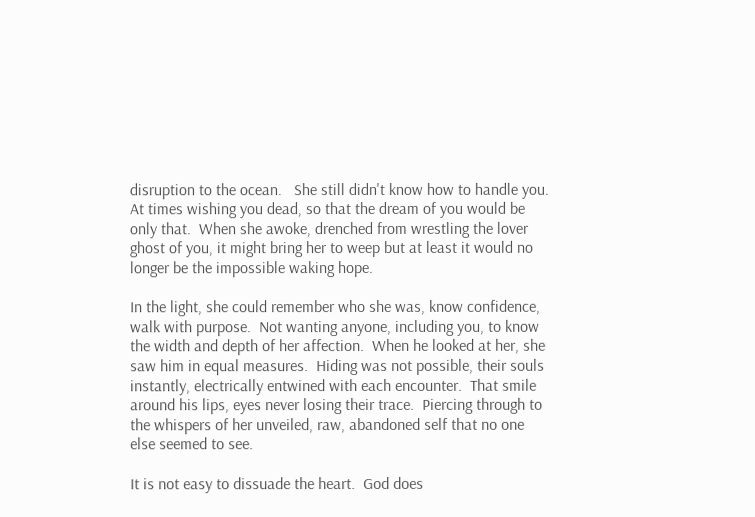disruption to the ocean.   She still didn't know how to handle you.  At times wishing you dead, so that the dream of you would be only that.  When she awoke, drenched from wrestling the lover ghost of you, it might bring her to weep but at least it would no longer be the impossible waking hope.

In the light, she could remember who she was, know confidence, walk with purpose.  Not wanting anyone, including you, to know the width and depth of her affection.  When he looked at her, she saw him in equal measures.  Hiding was not possible, their souls instantly, electrically entwined with each encounter.  That smile around his lips, eyes never losing their trace.  Piercing through to the whispers of her unveiled, raw, abandoned self that no one else seemed to see.

It is not easy to dissuade the heart.  God does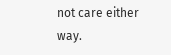not care either way.